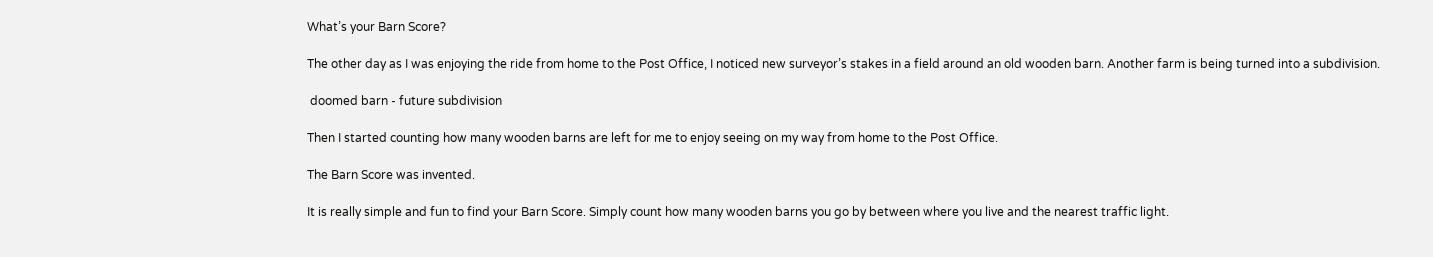What’s your Barn Score?

The other day as I was enjoying the ride from home to the Post Office, I noticed new surveyor’s stakes in a field around an old wooden barn. Another farm is being turned into a subdivision.

 doomed barn - future subdivision

Then I started counting how many wooden barns are left for me to enjoy seeing on my way from home to the Post Office.

The Barn Score was invented.

It is really simple and fun to find your Barn Score. Simply count how many wooden barns you go by between where you live and the nearest traffic light.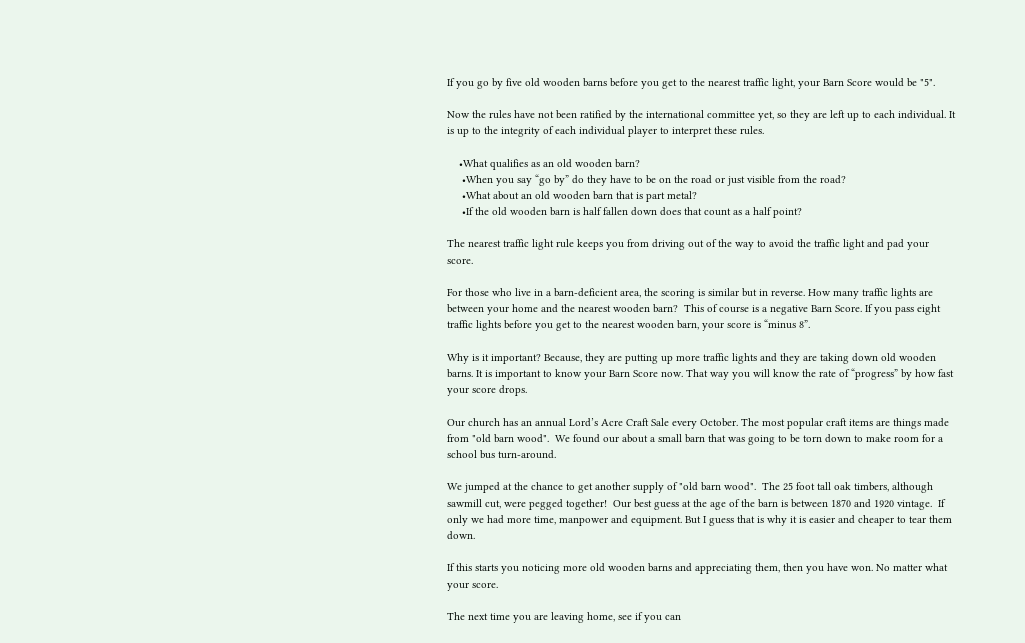If you go by five old wooden barns before you get to the nearest traffic light, your Barn Score would be "5".

Now the rules have not been ratified by the international committee yet, so they are left up to each individual. It is up to the integrity of each individual player to interpret these rules.

    •What qualifies as an old wooden barn?
     •When you say “go by” do they have to be on the road or just visible from the road?
     •What about an old wooden barn that is part metal?
     •If the old wooden barn is half fallen down does that count as a half point?

The nearest traffic light rule keeps you from driving out of the way to avoid the traffic light and pad your score.

For those who live in a barn-deficient area, the scoring is similar but in reverse. How many traffic lights are between your home and the nearest wooden barn?  This of course is a negative Barn Score. If you pass eight traffic lights before you get to the nearest wooden barn, your score is “minus 8”.

Why is it important? Because, they are putting up more traffic lights and they are taking down old wooden barns. It is important to know your Barn Score now. That way you will know the rate of “progress” by how fast your score drops.

Our church has an annual Lord’s Acre Craft Sale every October. The most popular craft items are things made from "old barn wood".  We found our about a small barn that was going to be torn down to make room for a school bus turn-around.

We jumped at the chance to get another supply of "old barn wood".  The 25 foot tall oak timbers, although sawmill cut, were pegged together!  Our best guess at the age of the barn is between 1870 and 1920 vintage.  If only we had more time, manpower and equipment. But I guess that is why it is easier and cheaper to tear them down.

If this starts you noticing more old wooden barns and appreciating them, then you have won. No matter what your score.

The next time you are leaving home, see if you can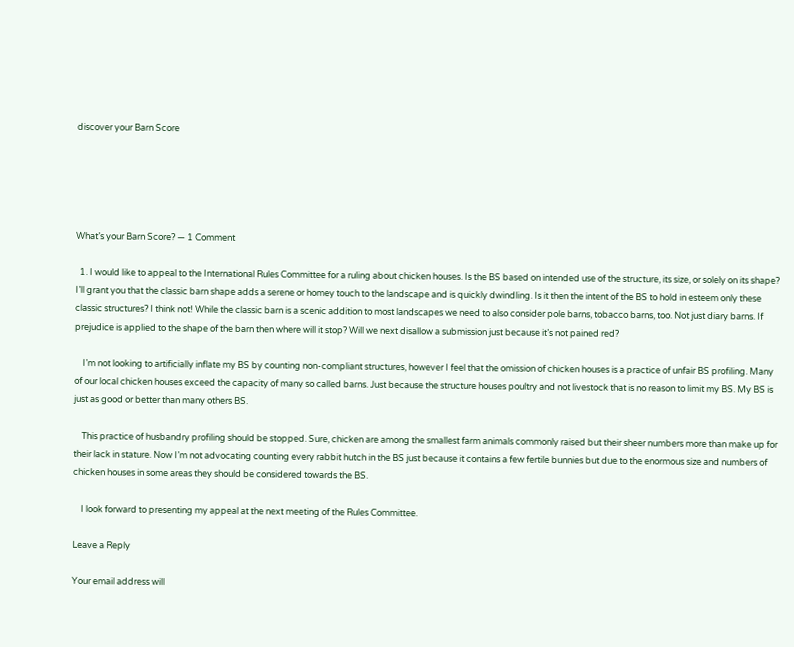discover your Barn Score





What’s your Barn Score? — 1 Comment

  1. I would like to appeal to the International Rules Committee for a ruling about chicken houses. Is the BS based on intended use of the structure, its size, or solely on its shape? I’ll grant you that the classic barn shape adds a serene or homey touch to the landscape and is quickly dwindling. Is it then the intent of the BS to hold in esteem only these classic structures? I think not! While the classic barn is a scenic addition to most landscapes we need to also consider pole barns, tobacco barns, too. Not just diary barns. If prejudice is applied to the shape of the barn then where will it stop? Will we next disallow a submission just because it’s not pained red?

    I’m not looking to artificially inflate my BS by counting non-compliant structures, however I feel that the omission of chicken houses is a practice of unfair BS profiling. Many of our local chicken houses exceed the capacity of many so called barns. Just because the structure houses poultry and not livestock that is no reason to limit my BS. My BS is just as good or better than many others BS.

    This practice of husbandry profiling should be stopped. Sure, chicken are among the smallest farm animals commonly raised but their sheer numbers more than make up for their lack in stature. Now I’m not advocating counting every rabbit hutch in the BS just because it contains a few fertile bunnies but due to the enormous size and numbers of chicken houses in some areas they should be considered towards the BS.

    I look forward to presenting my appeal at the next meeting of the Rules Committee.

Leave a Reply

Your email address will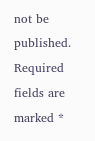not be published. Required fields are marked *